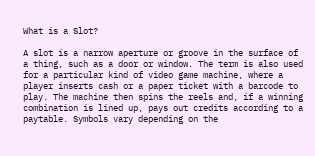What is a Slot?

A slot is a narrow aperture or groove in the surface of a thing, such as a door or window. The term is also used for a particular kind of video game machine, where a player inserts cash or a paper ticket with a barcode to play. The machine then spins the reels and, if a winning combination is lined up, pays out credits according to a paytable. Symbols vary depending on the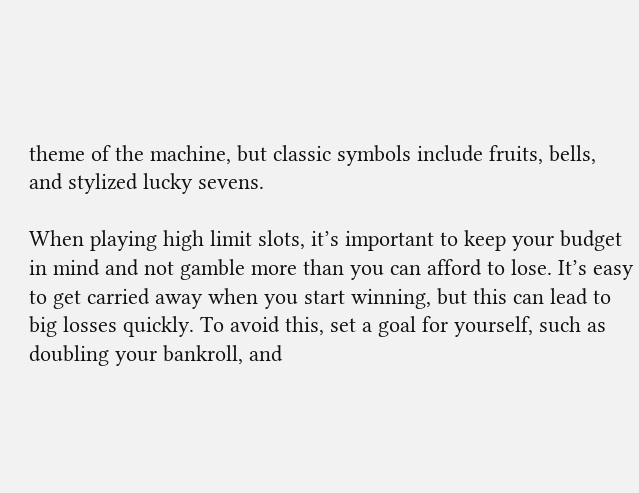theme of the machine, but classic symbols include fruits, bells, and stylized lucky sevens.

When playing high limit slots, it’s important to keep your budget in mind and not gamble more than you can afford to lose. It’s easy to get carried away when you start winning, but this can lead to big losses quickly. To avoid this, set a goal for yourself, such as doubling your bankroll, and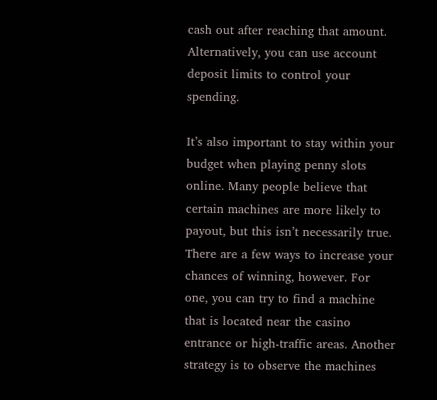cash out after reaching that amount. Alternatively, you can use account deposit limits to control your spending.

It’s also important to stay within your budget when playing penny slots online. Many people believe that certain machines are more likely to payout, but this isn’t necessarily true. There are a few ways to increase your chances of winning, however. For one, you can try to find a machine that is located near the casino entrance or high-traffic areas. Another strategy is to observe the machines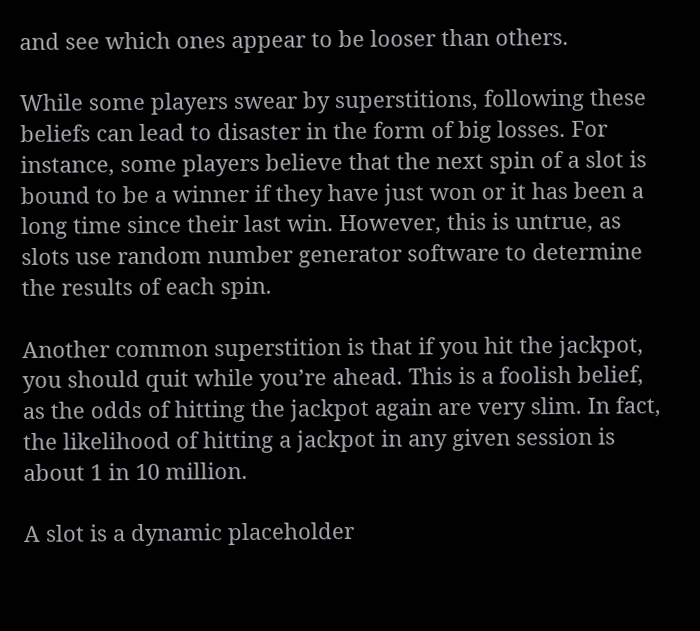and see which ones appear to be looser than others.

While some players swear by superstitions, following these beliefs can lead to disaster in the form of big losses. For instance, some players believe that the next spin of a slot is bound to be a winner if they have just won or it has been a long time since their last win. However, this is untrue, as slots use random number generator software to determine the results of each spin.

Another common superstition is that if you hit the jackpot, you should quit while you’re ahead. This is a foolish belief, as the odds of hitting the jackpot again are very slim. In fact, the likelihood of hitting a jackpot in any given session is about 1 in 10 million.

A slot is a dynamic placeholder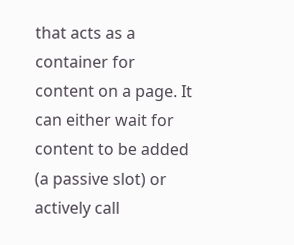that acts as a container for content on a page. It can either wait for content to be added (a passive slot) or actively call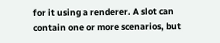for it using a renderer. A slot can contain one or more scenarios, but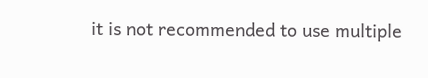it is not recommended to use multiple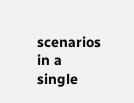scenarios in a single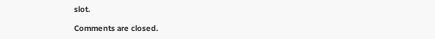slot.

Comments are closed.